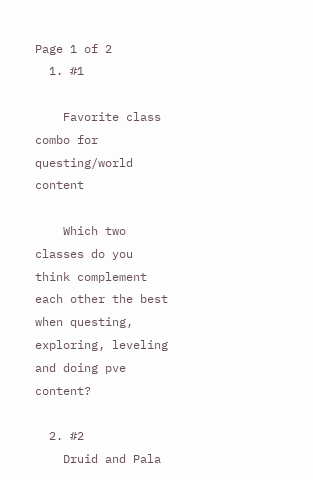Page 1 of 2
  1. #1

    Favorite class combo for questing/world content

    Which two classes do you think complement each other the best when questing, exploring, leveling and doing pve content?

  2. #2
    Druid and Pala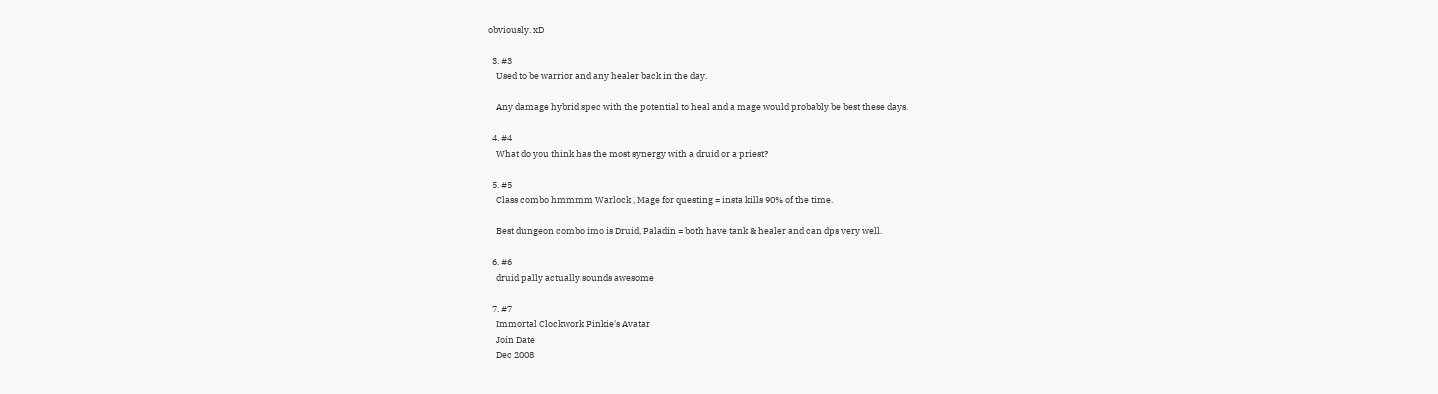obviously. xD

  3. #3
    Used to be warrior and any healer back in the day.

    Any damage hybrid spec with the potential to heal and a mage would probably be best these days.

  4. #4
    What do you think has the most synergy with a druid or a priest?

  5. #5
    Class combo hmmmm Warlock , Mage for questing = insta kills 90% of the time.

    Best dungeon combo imo is Druid, Paladin = both have tank & healer and can dps very well.

  6. #6
    druid pally actually sounds awesome

  7. #7
    Immortal Clockwork Pinkie's Avatar
    Join Date
    Dec 2008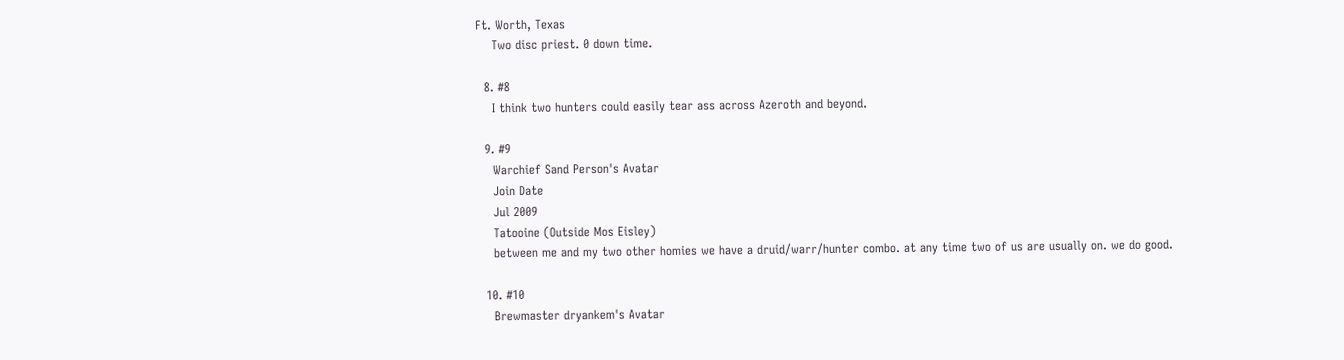Ft. Worth, Texas
    Two disc priest. 0 down time.

  8. #8
    I think two hunters could easily tear ass across Azeroth and beyond.

  9. #9
    Warchief Sand Person's Avatar
    Join Date
    Jul 2009
    Tatooine (Outside Mos Eisley)
    between me and my two other homies we have a druid/warr/hunter combo. at any time two of us are usually on. we do good.

  10. #10
    Brewmaster dryankem's Avatar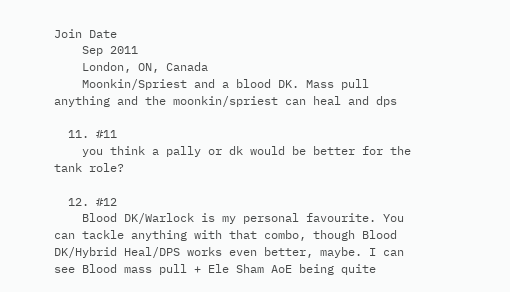Join Date
    Sep 2011
    London, ON, Canada
    Moonkin/Spriest and a blood DK. Mass pull anything and the moonkin/spriest can heal and dps

  11. #11
    you think a pally or dk would be better for the tank role?

  12. #12
    Blood DK/Warlock is my personal favourite. You can tackle anything with that combo, though Blood DK/Hybrid Heal/DPS works even better, maybe. I can see Blood mass pull + Ele Sham AoE being quite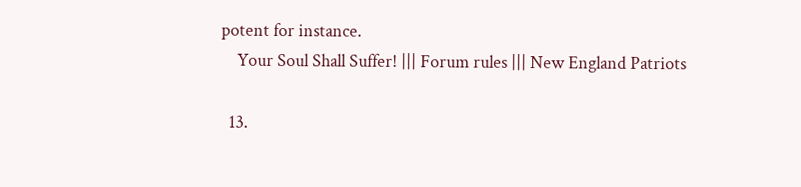potent for instance.
    Your Soul Shall Suffer! ||| Forum rules ||| New England Patriots

  13.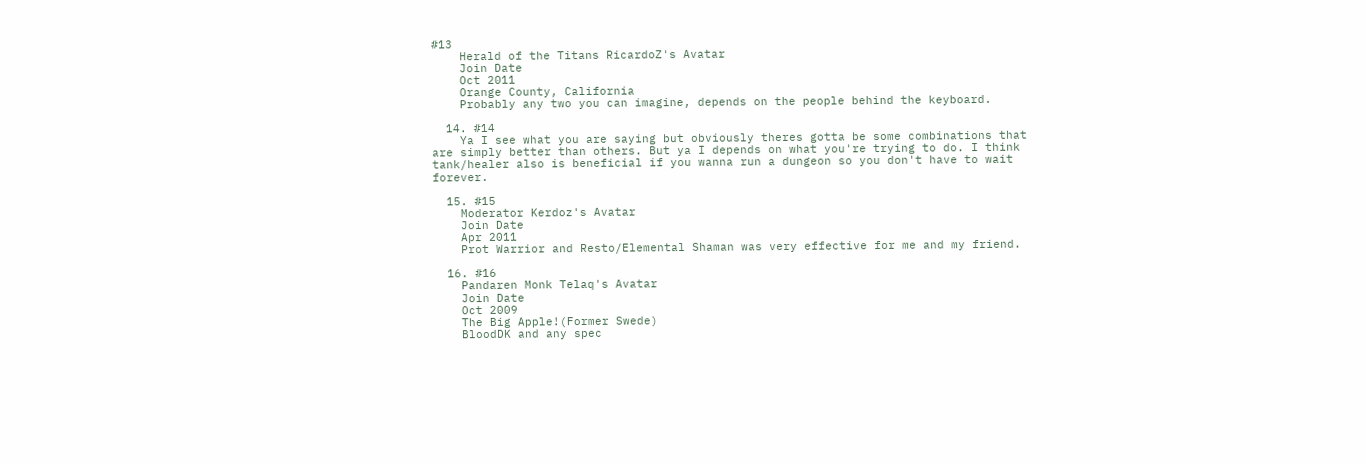#13
    Herald of the Titans RicardoZ's Avatar
    Join Date
    Oct 2011
    Orange County, California
    Probably any two you can imagine, depends on the people behind the keyboard.

  14. #14
    Ya I see what you are saying but obviously theres gotta be some combinations that are simply better than others. But ya I depends on what you're trying to do. I think tank/healer also is beneficial if you wanna run a dungeon so you don't have to wait forever.

  15. #15
    Moderator Kerdoz's Avatar
    Join Date
    Apr 2011
    Prot Warrior and Resto/Elemental Shaman was very effective for me and my friend.

  16. #16
    Pandaren Monk Telaq's Avatar
    Join Date
    Oct 2009
    The Big Apple!(Former Swede)
    BloodDK and any spec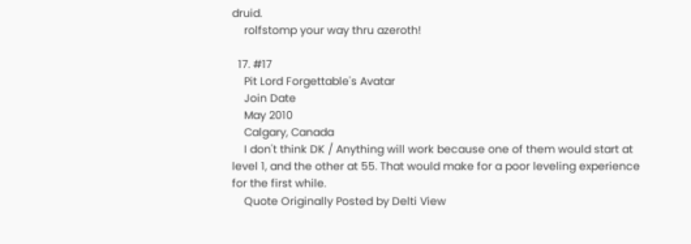druid.
    rolfstomp your way thru azeroth!

  17. #17
    Pit Lord Forgettable's Avatar
    Join Date
    May 2010
    Calgary, Canada
    I don't think DK / Anything will work because one of them would start at level 1, and the other at 55. That would make for a poor leveling experience for the first while.
    Quote Originally Posted by Delti View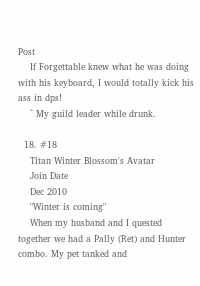Post
    If Forgettable knew what he was doing with his keyboard, I would totally kick his ass in dps!
    ^ My guild leader while drunk.

  18. #18
    Titan Winter Blossom's Avatar
    Join Date
    Dec 2010
    "Winter is coming"
    When my husband and I quested together we had a Pally (Ret) and Hunter combo. My pet tanked and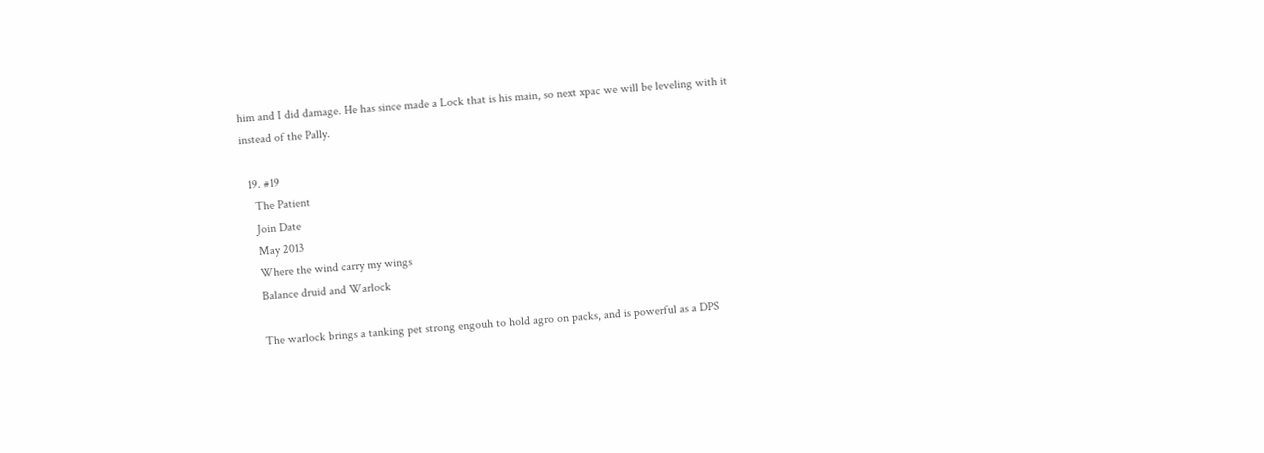him and I did damage. He has since made a Lock that is his main, so next xpac we will be leveling with it instead of the Pally.

  19. #19
    The Patient
    Join Date
    May 2013
    Where the wind carry my wings
    Balance druid and Warlock

    The warlock brings a tanking pet strong engouh to hold agro on packs, and is powerful as a DPS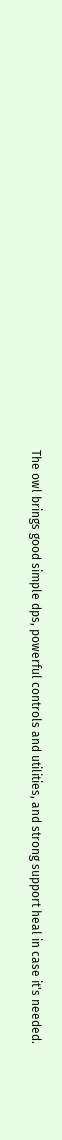The owl brings good simple dps, powerful controls and utilities, and strong support heal in case it's needed.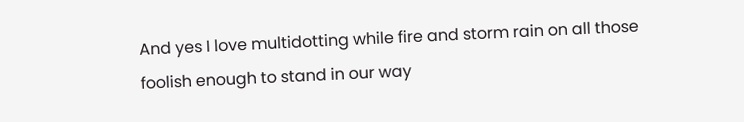And yes I love multidotting while fire and storm rain on all those foolish enough to stand in our way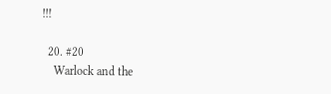!!!

  20. #20
    Warlock and the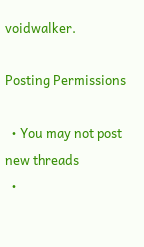voidwalker.

Posting Permissions

  • You may not post new threads
  •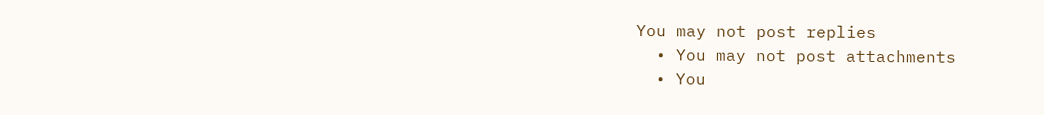You may not post replies
  • You may not post attachments
  • You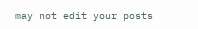may not edit your posts